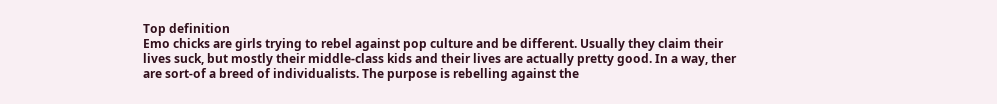Top definition
Emo chicks are girls trying to rebel against pop culture and be different. Usually they claim their lives suck, but mostly their middle-class kids and their lives are actually pretty good. In a way, ther are sort-of a breed of individualists. The purpose is rebelling against the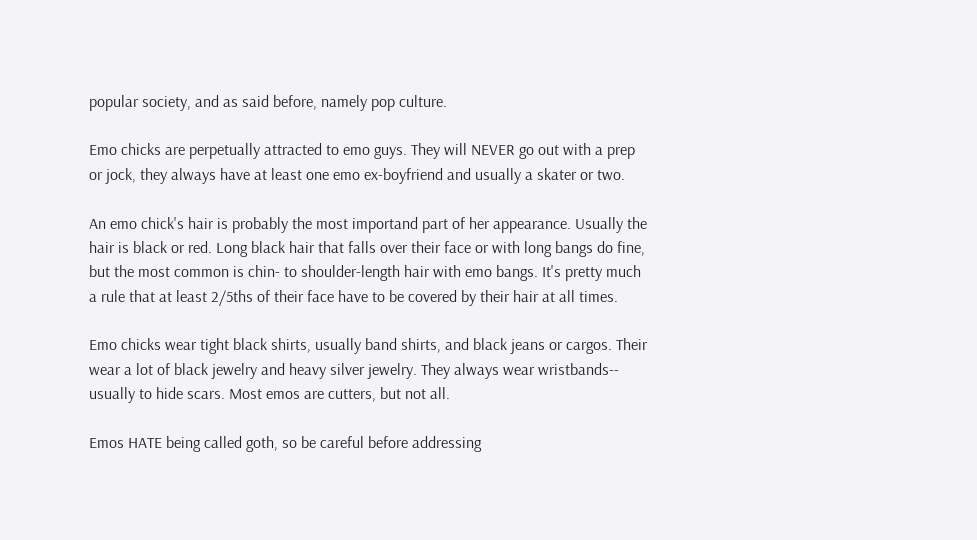popular society, and as said before, namely pop culture.

Emo chicks are perpetually attracted to emo guys. They will NEVER go out with a prep or jock, they always have at least one emo ex-boyfriend and usually a skater or two.

An emo chick's hair is probably the most importand part of her appearance. Usually the hair is black or red. Long black hair that falls over their face or with long bangs do fine, but the most common is chin- to shoulder-length hair with emo bangs. It's pretty much a rule that at least 2/5ths of their face have to be covered by their hair at all times.

Emo chicks wear tight black shirts, usually band shirts, and black jeans or cargos. Their wear a lot of black jewelry and heavy silver jewelry. They always wear wristbands-- usually to hide scars. Most emos are cutters, but not all.

Emos HATE being called goth, so be careful before addressing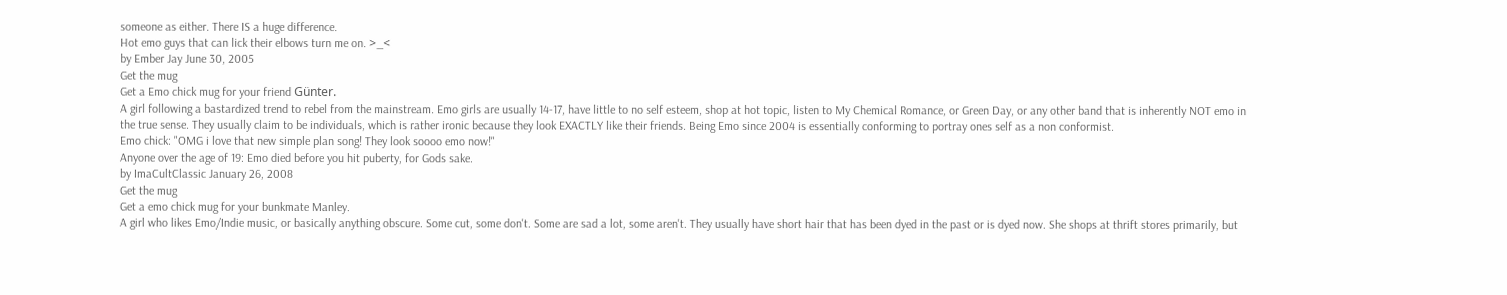someone as either. There IS a huge difference.
Hot emo guys that can lick their elbows turn me on. >_<
by Ember Jay June 30, 2005
Get the mug
Get a Emo chick mug for your friend Günter.
A girl following a bastardized trend to rebel from the mainstream. Emo girls are usually 14-17, have little to no self esteem, shop at hot topic, listen to My Chemical Romance, or Green Day, or any other band that is inherently NOT emo in the true sense. They usually claim to be individuals, which is rather ironic because they look EXACTLY like their friends. Being Emo since 2004 is essentially conforming to portray ones self as a non conformist.
Emo chick: "OMG i love that new simple plan song! They look soooo emo now!"
Anyone over the age of 19: Emo died before you hit puberty, for Gods sake.
by ImaCultClassic January 26, 2008
Get the mug
Get a emo chick mug for your bunkmate Manley.
A girl who likes Emo/Indie music, or basically anything obscure. Some cut, some don't. Some are sad a lot, some aren't. They usually have short hair that has been dyed in the past or is dyed now. She shops at thrift stores primarily, but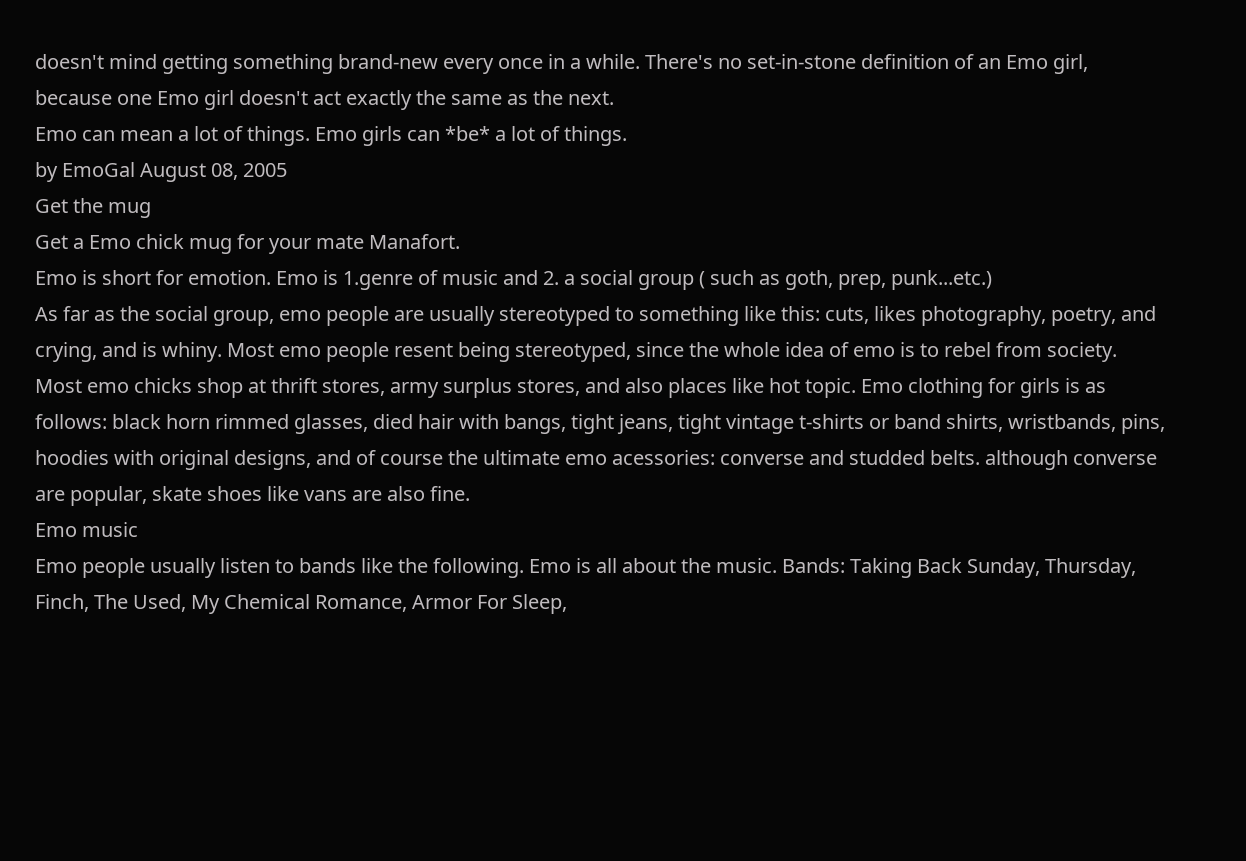doesn't mind getting something brand-new every once in a while. There's no set-in-stone definition of an Emo girl, because one Emo girl doesn't act exactly the same as the next.
Emo can mean a lot of things. Emo girls can *be* a lot of things.
by EmoGal August 08, 2005
Get the mug
Get a Emo chick mug for your mate Manafort.
Emo is short for emotion. Emo is 1.genre of music and 2. a social group ( such as goth, prep, punk...etc.)
As far as the social group, emo people are usually stereotyped to something like this: cuts, likes photography, poetry, and crying, and is whiny. Most emo people resent being stereotyped, since the whole idea of emo is to rebel from society. Most emo chicks shop at thrift stores, army surplus stores, and also places like hot topic. Emo clothing for girls is as follows: black horn rimmed glasses, died hair with bangs, tight jeans, tight vintage t-shirts or band shirts, wristbands, pins, hoodies with original designs, and of course the ultimate emo acessories: converse and studded belts. although converse are popular, skate shoes like vans are also fine.
Emo music
Emo people usually listen to bands like the following. Emo is all about the music. Bands: Taking Back Sunday, Thursday, Finch, The Used, My Chemical Romance, Armor For Sleep,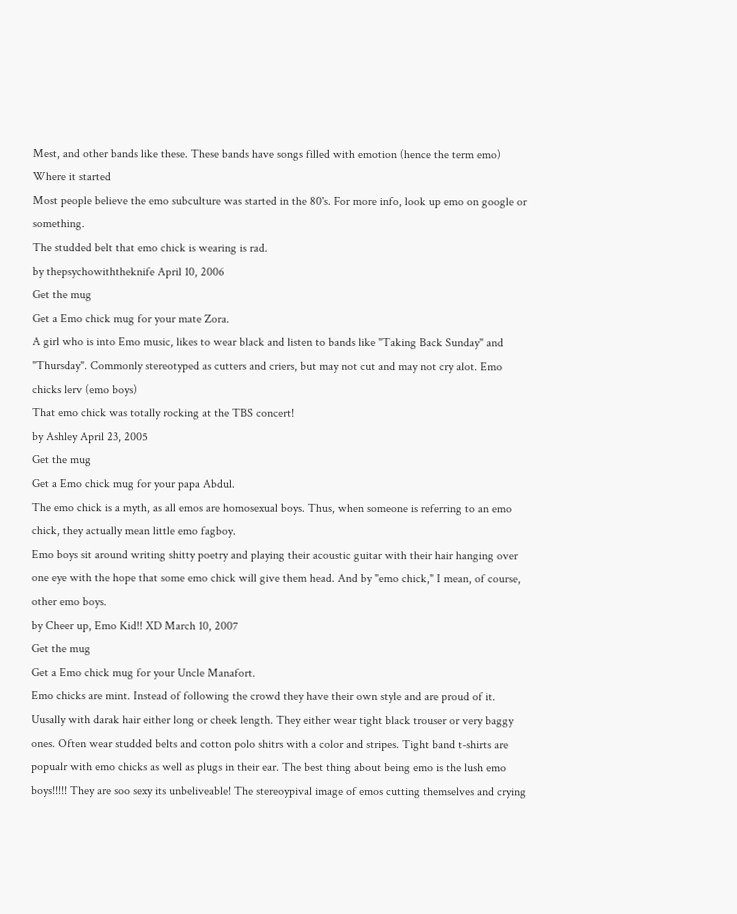Mest, and other bands like these. These bands have songs filled with emotion (hence the term emo)
Where it started
Most people believe the emo subculture was started in the 80's. For more info, look up emo on google or something.
The studded belt that emo chick is wearing is rad.
by thepsychowiththeknife April 10, 2006
Get the mug
Get a Emo chick mug for your mate Zora.
A girl who is into Emo music, likes to wear black and listen to bands like "Taking Back Sunday" and "Thursday". Commonly stereotyped as cutters and criers, but may not cut and may not cry alot. Emo chicks lerv (emo boys)
That emo chick was totally rocking at the TBS concert!
by Ashley April 23, 2005
Get the mug
Get a Emo chick mug for your papa Abdul.
The emo chick is a myth, as all emos are homosexual boys. Thus, when someone is referring to an emo chick, they actually mean little emo fagboy.
Emo boys sit around writing shitty poetry and playing their acoustic guitar with their hair hanging over one eye with the hope that some emo chick will give them head. And by "emo chick," I mean, of course, other emo boys.
by Cheer up, Emo Kid!! XD March 10, 2007
Get the mug
Get a Emo chick mug for your Uncle Manafort.
Emo chicks are mint. Instead of following the crowd they have their own style and are proud of it. Uusally with darak hair either long or cheek length. They either wear tight black trouser or very baggy ones. Often wear studded belts and cotton polo shitrs with a color and stripes. Tight band t-shirts are popualr with emo chicks as well as plugs in their ear. The best thing about being emo is the lush emo boys!!!!! They are soo sexy its unbeliveable! The stereoypival image of emos cutting themselves and crying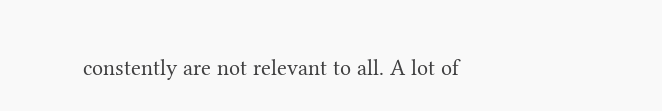constently are not relevant to all. A lot of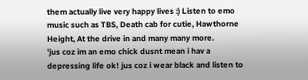them actually live very happy lives :) Listen to emo music such as TBS, Death cab for cutie, Hawthorne Height, At the drive in and many many more.
'jus coz im an emo chick dusnt mean i hav a depressing life ok! jus coz i wear black and listen to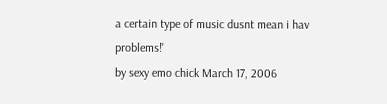a certain type of music dusnt mean i hav problems!'
by sexy emo chick March 17, 2006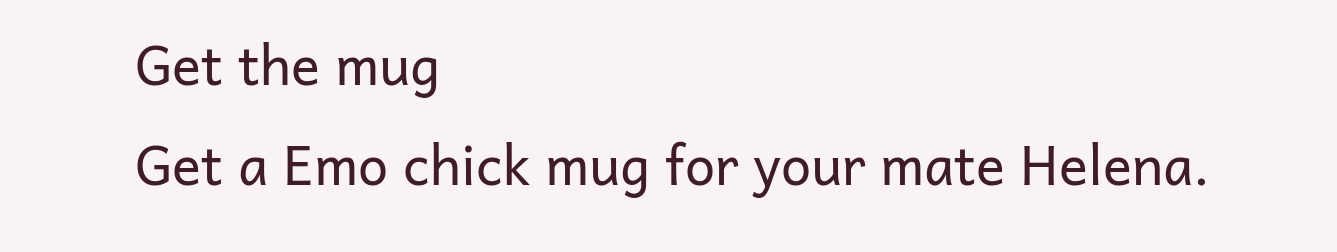Get the mug
Get a Emo chick mug for your mate Helena.